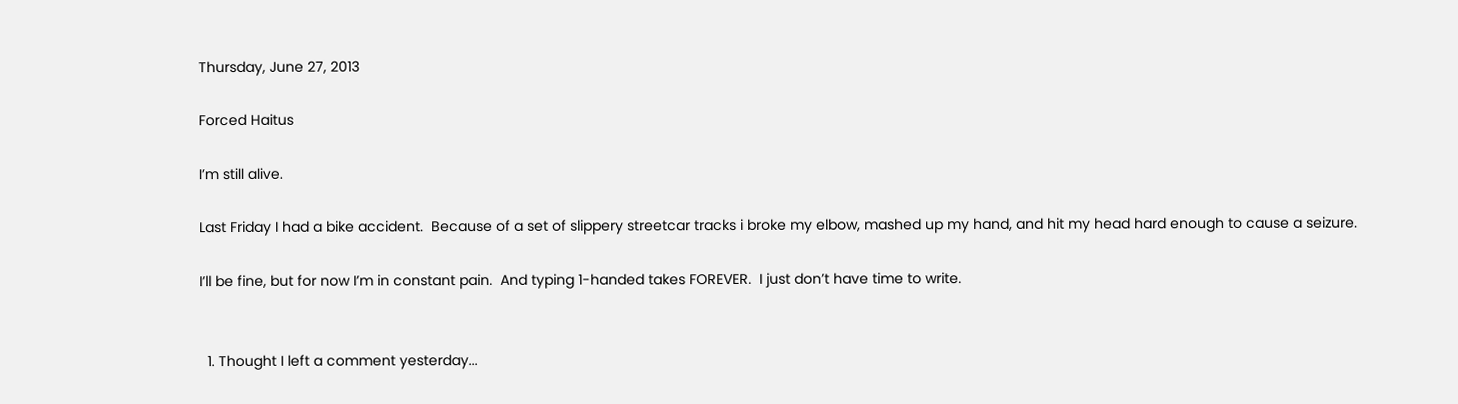Thursday, June 27, 2013

Forced Haitus

I’m still alive.

Last Friday I had a bike accident.  Because of a set of slippery streetcar tracks i broke my elbow, mashed up my hand, and hit my head hard enough to cause a seizure.

I’ll be fine, but for now I’m in constant pain.  And typing 1-handed takes FOREVER.  I just don’t have time to write.


  1. Thought I left a comment yesterday...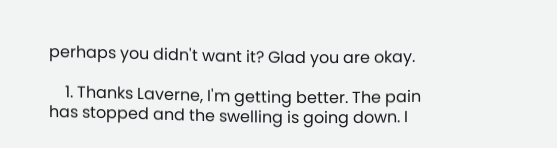perhaps you didn't want it? Glad you are okay.

    1. Thanks Laverne, I'm getting better. The pain has stopped and the swelling is going down. I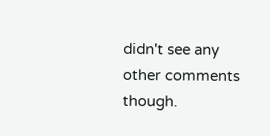didn't see any other comments though.